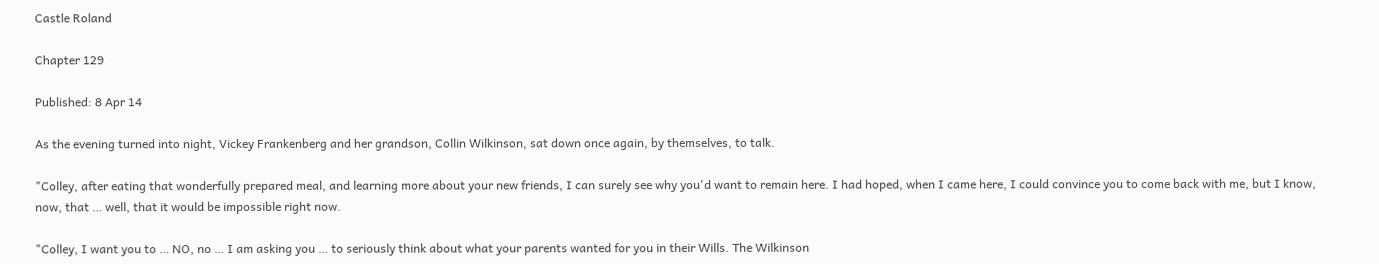Castle Roland

Chapter 129

Published: 8 Apr 14

As the evening turned into night, Vickey Frankenberg and her grandson, Collin Wilkinson, sat down once again, by themselves, to talk.

"Colley, after eating that wonderfully prepared meal, and learning more about your new friends, I can surely see why you'd want to remain here. I had hoped, when I came here, I could convince you to come back with me, but I know, now, that … well, that it would be impossible right now.

"Colley, I want you to … NO, no … I am asking you … to seriously think about what your parents wanted for you in their Wills. The Wilkinson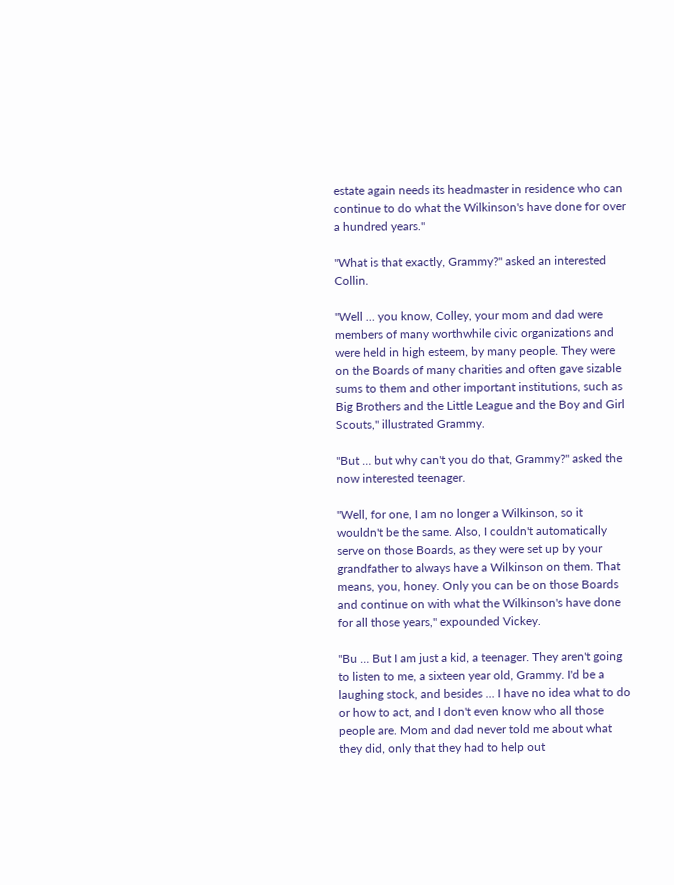estate again needs its headmaster in residence who can continue to do what the Wilkinson's have done for over a hundred years."

"What is that exactly, Grammy?" asked an interested Collin.

"Well … you know, Colley, your mom and dad were members of many worthwhile civic organizations and were held in high esteem, by many people. They were on the Boards of many charities and often gave sizable sums to them and other important institutions, such as Big Brothers and the Little League and the Boy and Girl Scouts," illustrated Grammy.

"But … but why can't you do that, Grammy?" asked the now interested teenager.

"Well, for one, I am no longer a Wilkinson, so it wouldn't be the same. Also, I couldn't automatically serve on those Boards, as they were set up by your grandfather to always have a Wilkinson on them. That means, you, honey. Only you can be on those Boards and continue on with what the Wilkinson's have done for all those years," expounded Vickey.

"Bu … But I am just a kid, a teenager. They aren't going to listen to me, a sixteen year old, Grammy. I'd be a laughing stock, and besides … I have no idea what to do or how to act, and I don't even know who all those people are. Mom and dad never told me about what they did, only that they had to help out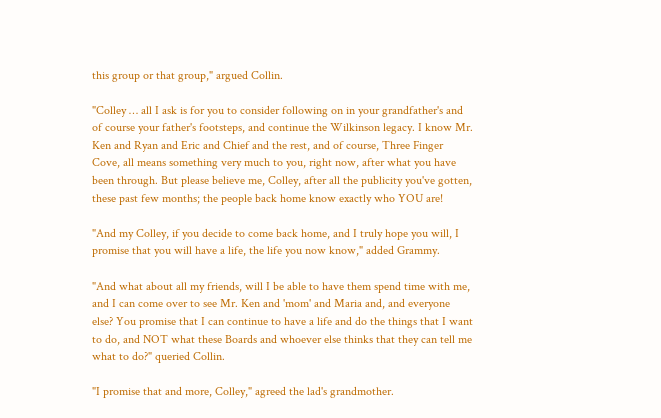this group or that group," argued Collin.

"Colley … all I ask is for you to consider following on in your grandfather's and of course your father's footsteps, and continue the Wilkinson legacy. I know Mr. Ken and Ryan and Eric and Chief and the rest, and of course, Three Finger Cove, all means something very much to you, right now, after what you have been through. But please believe me, Colley, after all the publicity you've gotten, these past few months; the people back home know exactly who YOU are!

"And my Colley, if you decide to come back home, and I truly hope you will, I promise that you will have a life, the life you now know," added Grammy.

"And what about all my friends, will I be able to have them spend time with me, and I can come over to see Mr. Ken and 'mom' and Maria and, and everyone else? You promise that I can continue to have a life and do the things that I want to do, and NOT what these Boards and whoever else thinks that they can tell me what to do?" queried Collin.

"I promise that and more, Colley," agreed the lad's grandmother.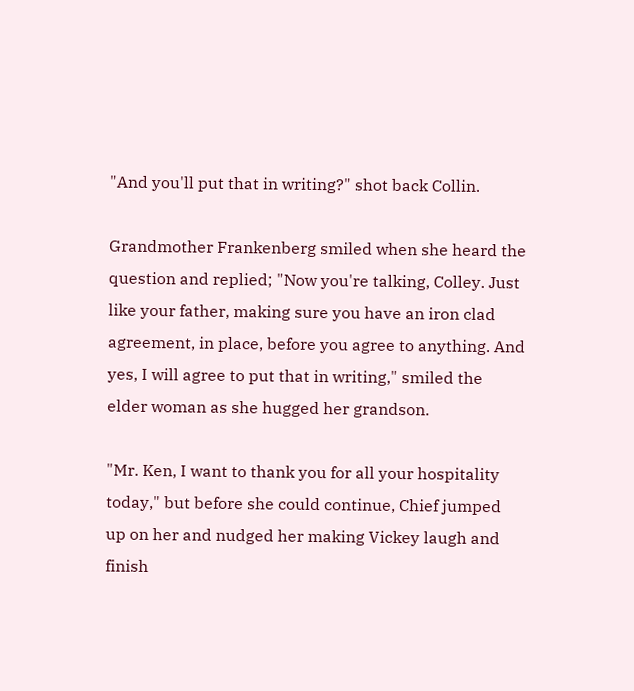"And you'll put that in writing?" shot back Collin.

Grandmother Frankenberg smiled when she heard the question and replied; "Now you're talking, Colley. Just like your father, making sure you have an iron clad agreement, in place, before you agree to anything. And yes, I will agree to put that in writing," smiled the elder woman as she hugged her grandson.

"Mr. Ken, I want to thank you for all your hospitality today," but before she could continue, Chief jumped up on her and nudged her making Vickey laugh and finish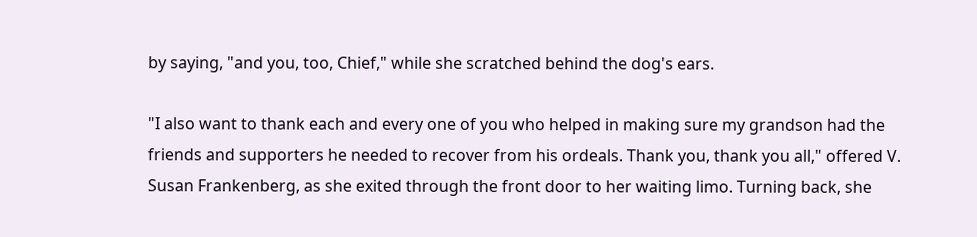by saying, "and you, too, Chief," while she scratched behind the dog's ears.

"I also want to thank each and every one of you who helped in making sure my grandson had the friends and supporters he needed to recover from his ordeals. Thank you, thank you all," offered V. Susan Frankenberg, as she exited through the front door to her waiting limo. Turning back, she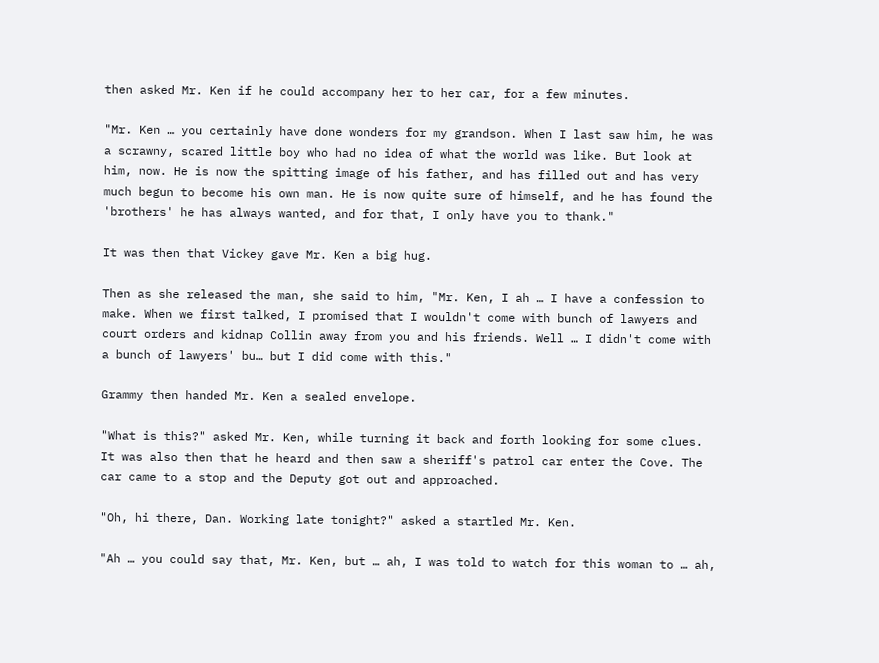then asked Mr. Ken if he could accompany her to her car, for a few minutes.

"Mr. Ken … you certainly have done wonders for my grandson. When I last saw him, he was a scrawny, scared little boy who had no idea of what the world was like. But look at him, now. He is now the spitting image of his father, and has filled out and has very much begun to become his own man. He is now quite sure of himself, and he has found the 'brothers' he has always wanted, and for that, I only have you to thank."

It was then that Vickey gave Mr. Ken a big hug.

Then as she released the man, she said to him, "Mr. Ken, I ah … I have a confession to make. When we first talked, I promised that I wouldn't come with bunch of lawyers and court orders and kidnap Collin away from you and his friends. Well … I didn't come with a bunch of lawyers' bu… but I did come with this."

Grammy then handed Mr. Ken a sealed envelope.

"What is this?" asked Mr. Ken, while turning it back and forth looking for some clues. It was also then that he heard and then saw a sheriff's patrol car enter the Cove. The car came to a stop and the Deputy got out and approached.

"Oh, hi there, Dan. Working late tonight?" asked a startled Mr. Ken.

"Ah … you could say that, Mr. Ken, but … ah, I was told to watch for this woman to … ah,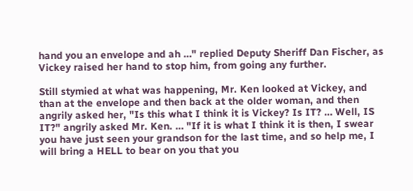hand you an envelope and ah …" replied Deputy Sheriff Dan Fischer, as Vickey raised her hand to stop him, from going any further.

Still stymied at what was happening, Mr. Ken looked at Vickey, and than at the envelope and then back at the older woman, and then angrily asked her, "Is this what I think it is Vickey? Is IT? … Well, IS IT?" angrily asked Mr. Ken. … "If it is what I think it is then, I swear you have just seen your grandson for the last time, and so help me, I will bring a HELL to bear on you that you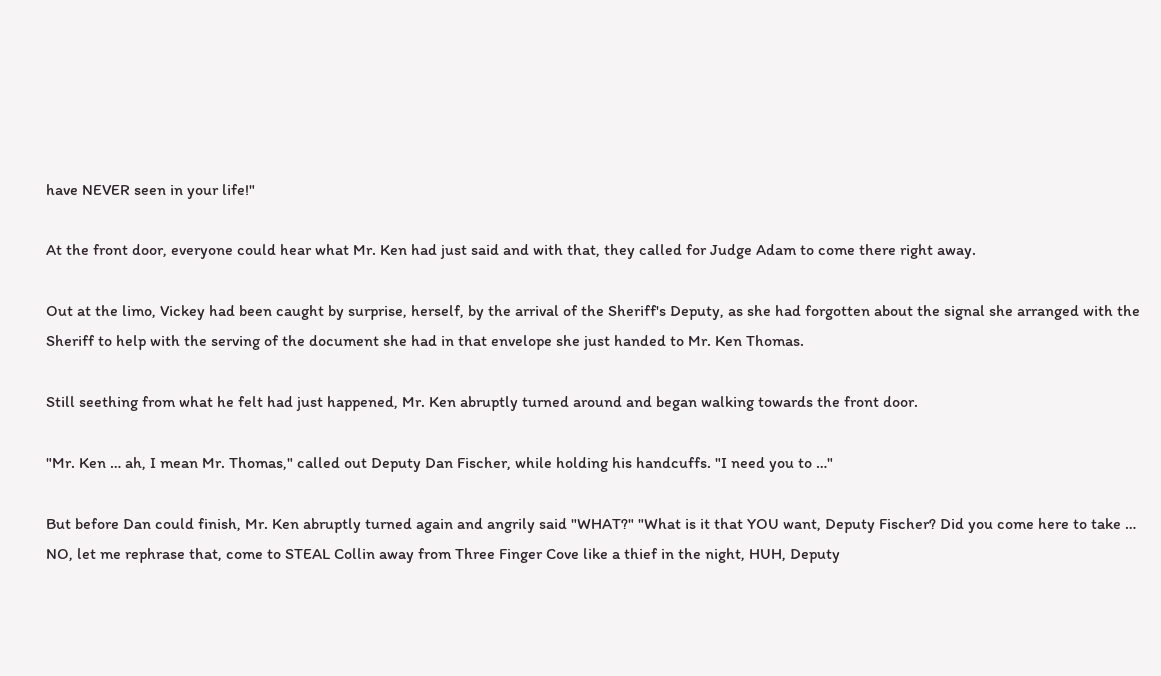have NEVER seen in your life!"

At the front door, everyone could hear what Mr. Ken had just said and with that, they called for Judge Adam to come there right away.

Out at the limo, Vickey had been caught by surprise, herself, by the arrival of the Sheriff's Deputy, as she had forgotten about the signal she arranged with the Sheriff to help with the serving of the document she had in that envelope she just handed to Mr. Ken Thomas.

Still seething from what he felt had just happened, Mr. Ken abruptly turned around and began walking towards the front door.

"Mr. Ken … ah, I mean Mr. Thomas," called out Deputy Dan Fischer, while holding his handcuffs. "I need you to …"

But before Dan could finish, Mr. Ken abruptly turned again and angrily said "WHAT?" "What is it that YOU want, Deputy Fischer? Did you come here to take … NO, let me rephrase that, come to STEAL Collin away from Three Finger Cove like a thief in the night, HUH, Deputy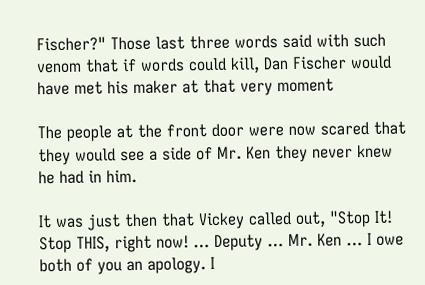Fischer?" Those last three words said with such venom that if words could kill, Dan Fischer would have met his maker at that very moment

The people at the front door were now scared that they would see a side of Mr. Ken they never knew he had in him.

It was just then that Vickey called out, "Stop It! Stop THIS, right now! … Deputy … Mr. Ken … I owe both of you an apology. I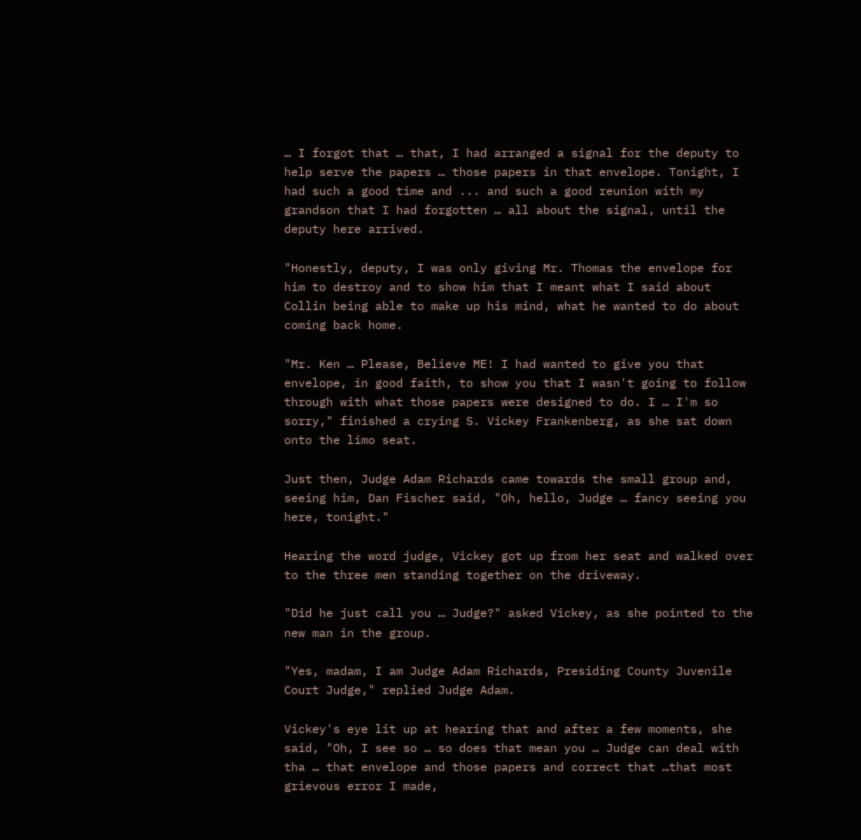… I forgot that … that, I had arranged a signal for the deputy to help serve the papers … those papers in that envelope. Tonight, I had such a good time and ... and such a good reunion with my grandson that I had forgotten … all about the signal, until the deputy here arrived.

"Honestly, deputy, I was only giving Mr. Thomas the envelope for him to destroy and to show him that I meant what I said about Collin being able to make up his mind, what he wanted to do about coming back home.

"Mr. Ken … Please, Believe ME! I had wanted to give you that envelope, in good faith, to show you that I wasn't going to follow through with what those papers were designed to do. I … I'm so sorry," finished a crying S. Vickey Frankenberg, as she sat down onto the limo seat.

Just then, Judge Adam Richards came towards the small group and, seeing him, Dan Fischer said, "Oh, hello, Judge … fancy seeing you here, tonight."

Hearing the word judge, Vickey got up from her seat and walked over to the three men standing together on the driveway.

"Did he just call you … Judge?" asked Vickey, as she pointed to the new man in the group.

"Yes, madam, I am Judge Adam Richards, Presiding County Juvenile Court Judge," replied Judge Adam.

Vickey's eye lit up at hearing that and after a few moments, she said, "Oh, I see so … so does that mean you … Judge can deal with tha … that envelope and those papers and correct that …that most grievous error I made,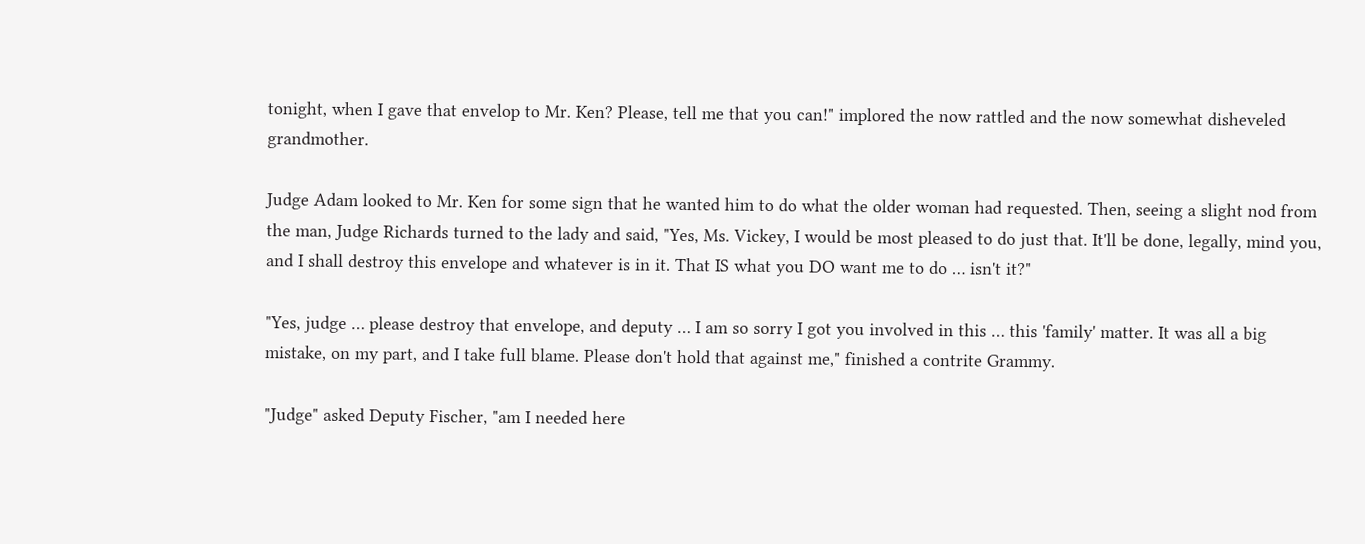tonight, when I gave that envelop to Mr. Ken? Please, tell me that you can!" implored the now rattled and the now somewhat disheveled grandmother.

Judge Adam looked to Mr. Ken for some sign that he wanted him to do what the older woman had requested. Then, seeing a slight nod from the man, Judge Richards turned to the lady and said, "Yes, Ms. Vickey, I would be most pleased to do just that. It'll be done, legally, mind you, and I shall destroy this envelope and whatever is in it. That IS what you DO want me to do … isn't it?"

"Yes, judge … please destroy that envelope, and deputy … I am so sorry I got you involved in this … this 'family' matter. It was all a big mistake, on my part, and I take full blame. Please don't hold that against me," finished a contrite Grammy.

"Judge" asked Deputy Fischer, "am I needed here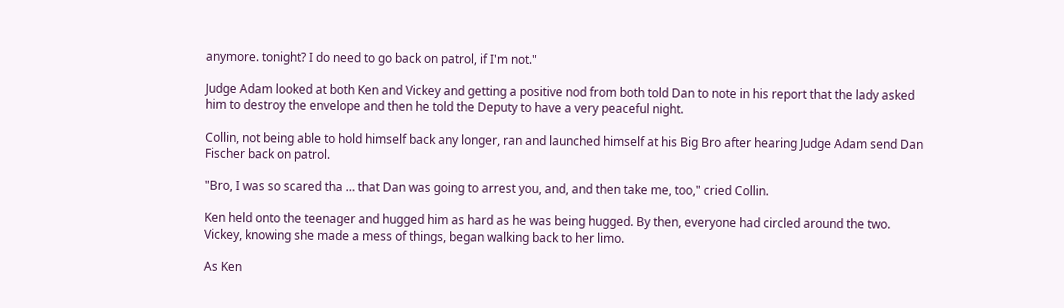anymore. tonight? I do need to go back on patrol, if I'm not."

Judge Adam looked at both Ken and Vickey and getting a positive nod from both told Dan to note in his report that the lady asked him to destroy the envelope and then he told the Deputy to have a very peaceful night.

Collin, not being able to hold himself back any longer, ran and launched himself at his Big Bro after hearing Judge Adam send Dan Fischer back on patrol.

"Bro, I was so scared tha … that Dan was going to arrest you, and, and then take me, too," cried Collin.

Ken held onto the teenager and hugged him as hard as he was being hugged. By then, everyone had circled around the two. Vickey, knowing she made a mess of things, began walking back to her limo.

As Ken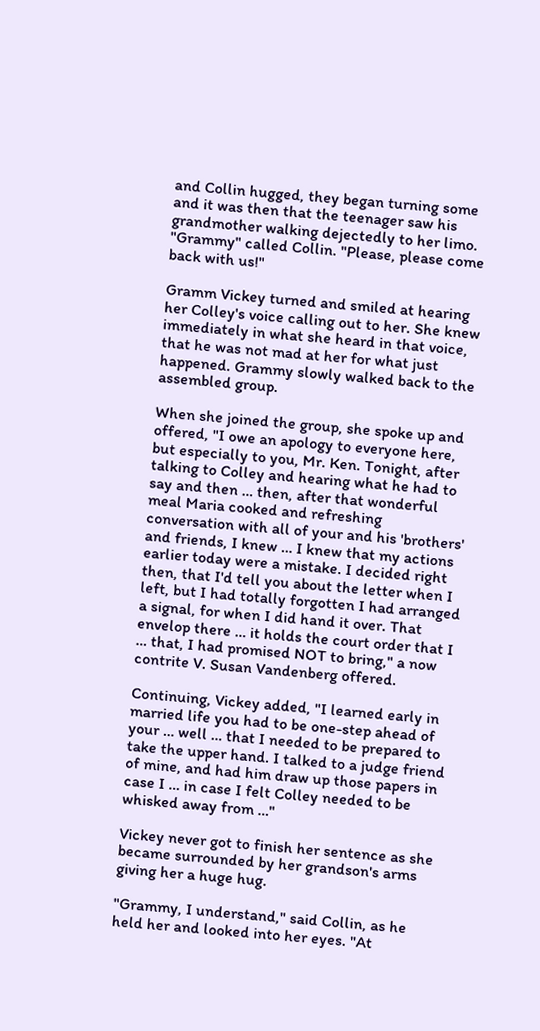and Collin hugged, they began turning some and it was then that the teenager saw his grandmother walking dejectedly to her limo. "Grammy" called Collin. "Please, please come back with us!"

Gramm Vickey turned and smiled at hearing her Colley's voice calling out to her. She knew immediately in what she heard in that voice, that he was not mad at her for what just happened. Grammy slowly walked back to the assembled group.

When she joined the group, she spoke up and offered, "I owe an apology to everyone here, but especially to you, Mr. Ken. Tonight, after talking to Colley and hearing what he had to say and then … then, after that wonderful meal Maria cooked and refreshing conversation with all of your and his 'brothers' and friends, I knew … I knew that my actions earlier today were a mistake. I decided right then, that I'd tell you about the letter when I left, but I had totally forgotten I had arranged a signal, for when I did hand it over. That envelop there … it holds the court order that I … that, I had promised NOT to bring," a now contrite V. Susan Vandenberg offered.

Continuing, Vickey added, "I learned early in married life you had to be one-step ahead of your … well … that I needed to be prepared to take the upper hand. I talked to a judge friend of mine, and had him draw up those papers in case I … in case I felt Colley needed to be whisked away from …"

Vickey never got to finish her sentence as she became surrounded by her grandson's arms giving her a huge hug.

"Grammy, I understand," said Collin, as he held her and looked into her eyes. "At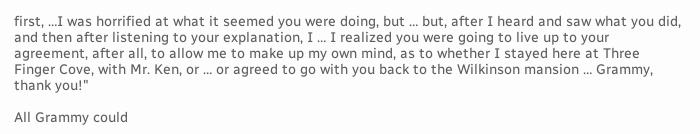first, …I was horrified at what it seemed you were doing, but … but, after I heard and saw what you did, and then after listening to your explanation, I … I realized you were going to live up to your agreement, after all, to allow me to make up my own mind, as to whether I stayed here at Three Finger Cove, with Mr. Ken, or … or agreed to go with you back to the Wilkinson mansion … Grammy, thank you!"

All Grammy could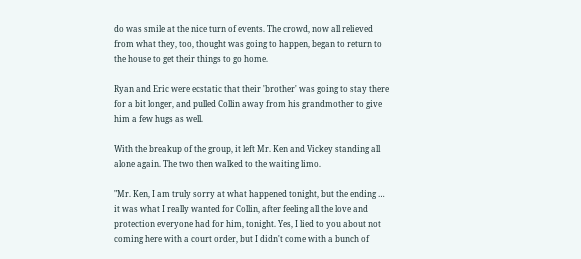do was smile at the nice turn of events. The crowd, now all relieved from what they, too, thought was going to happen, began to return to the house to get their things to go home.

Ryan and Eric were ecstatic that their 'brother' was going to stay there for a bit longer, and pulled Collin away from his grandmother to give him a few hugs as well.

With the breakup of the group, it left Mr. Ken and Vickey standing all alone again. The two then walked to the waiting limo.

"Mr. Ken, I am truly sorry at what happened tonight, but the ending … it was what I really wanted for Collin, after feeling all the love and protection everyone had for him, tonight. Yes, I lied to you about not coming here with a court order, but I didn't come with a bunch of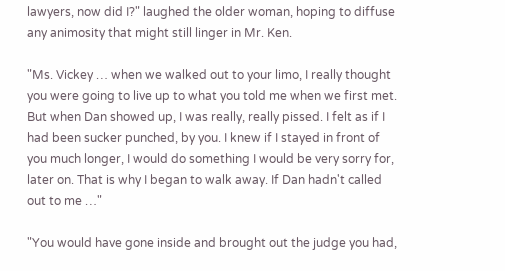lawyers, now did I?" laughed the older woman, hoping to diffuse any animosity that might still linger in Mr. Ken.

"Ms. Vickey … when we walked out to your limo, I really thought you were going to live up to what you told me when we first met. But when Dan showed up, I was really, really pissed. I felt as if I had been sucker punched, by you. I knew if I stayed in front of you much longer, I would do something I would be very sorry for, later on. That is why I began to walk away. If Dan hadn't called out to me …"

"You would have gone inside and brought out the judge you had,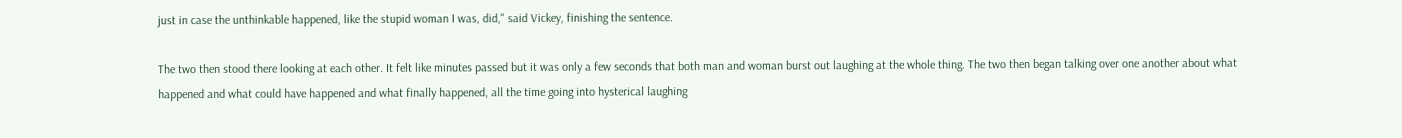just in case the unthinkable happened, like the stupid woman I was, did," said Vickey, finishing the sentence.

The two then stood there looking at each other. It felt like minutes passed but it was only a few seconds that both man and woman burst out laughing at the whole thing. The two then began talking over one another about what happened and what could have happened and what finally happened, all the time going into hysterical laughing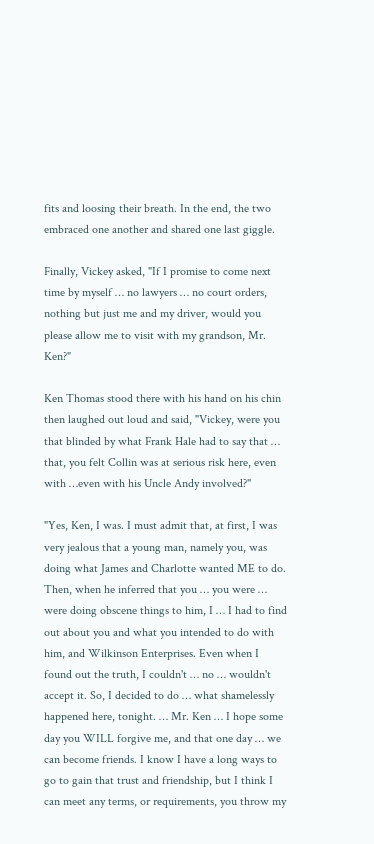fits and loosing their breath. In the end, the two embraced one another and shared one last giggle.

Finally, Vickey asked, "If I promise to come next time by myself … no lawyers … no court orders, nothing but just me and my driver, would you please allow me to visit with my grandson, Mr. Ken?"

Ken Thomas stood there with his hand on his chin then laughed out loud and said, "Vickey, were you that blinded by what Frank Hale had to say that … that, you felt Collin was at serious risk here, even with …even with his Uncle Andy involved?"

"Yes, Ken, I was. I must admit that, at first, I was very jealous that a young man, namely you, was doing what James and Charlotte wanted ME to do. Then, when he inferred that you … you were … were doing obscene things to him, I … I had to find out about you and what you intended to do with him, and Wilkinson Enterprises. Even when I found out the truth, I couldn't … no … wouldn't accept it. So, I decided to do … what shamelessly happened here, tonight. … Mr. Ken … I hope some day you WILL forgive me, and that one day … we can become friends. I know I have a long ways to go to gain that trust and friendship, but I think I can meet any terms, or requirements, you throw my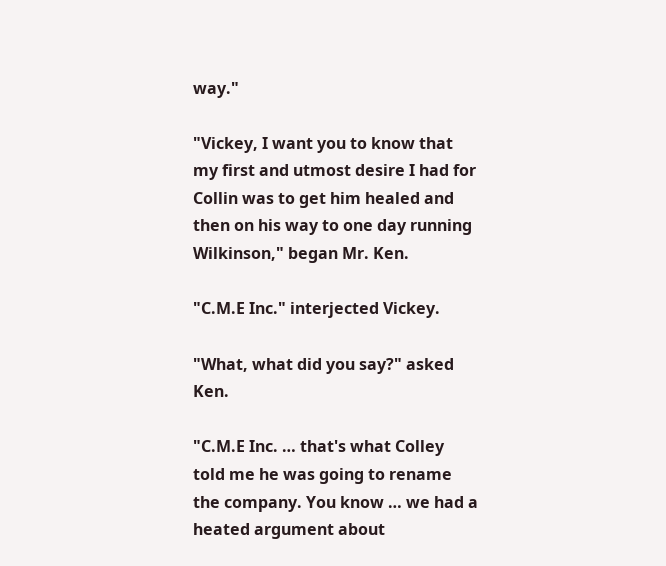way."

"Vickey, I want you to know that my first and utmost desire I had for Collin was to get him healed and then on his way to one day running Wilkinson," began Mr. Ken.

"C.M.E Inc." interjected Vickey.

"What, what did you say?" asked Ken.

"C.M.E Inc. … that's what Colley told me he was going to rename the company. You know … we had a heated argument about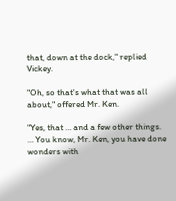that, down at the dock," replied Vickey.

"Oh, so that's what that was all about," offered Mr. Ken.

"Yes, that … and a few other things. … You know, Mr. Ken, you have done wonders with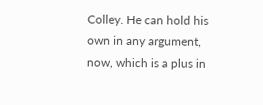Colley. He can hold his own in any argument, now, which is a plus in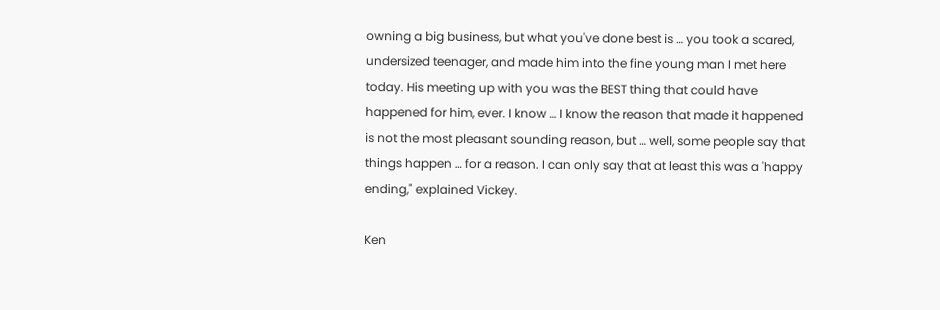owning a big business, but what you've done best is … you took a scared, undersized teenager, and made him into the fine young man I met here today. His meeting up with you was the BEST thing that could have happened for him, ever. I know … I know the reason that made it happened is not the most pleasant sounding reason, but … well, some people say that things happen … for a reason. I can only say that at least this was a 'happy ending," explained Vickey.

Ken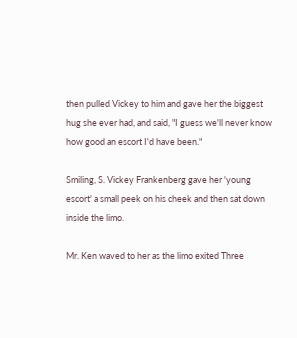then pulled Vickey to him and gave her the biggest hug she ever had, and said, "I guess we'll never know how good an escort I'd have been."

Smiling, S. Vickey Frankenberg gave her 'young escort' a small peek on his cheek and then sat down inside the limo.

Mr. Ken waved to her as the limo exited Three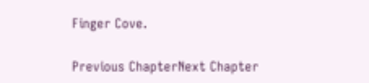Finger Cove.

Previous ChapterNext Chapter